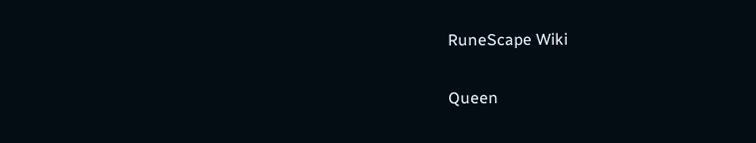RuneScape Wiki

Queen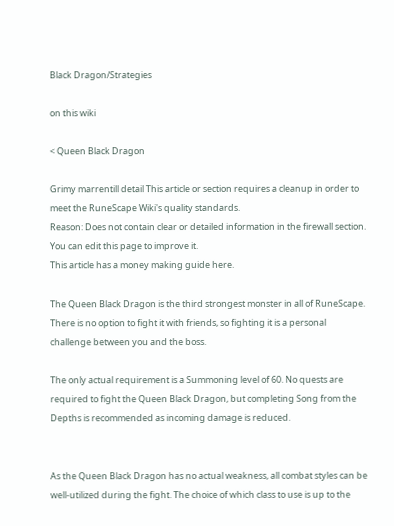Black Dragon/Strategies

on this wiki

< Queen Black Dragon

Grimy marrentill detail This article or section requires a cleanup in order to meet the RuneScape Wiki's quality standards.
Reason: Does not contain clear or detailed information in the firewall section.
You can edit this page to improve it.
This article has a money making guide here.

The Queen Black Dragon is the third strongest monster in all of RuneScape. There is no option to fight it with friends, so fighting it is a personal challenge between you and the boss.

The only actual requirement is a Summoning level of 60. No quests are required to fight the Queen Black Dragon, but completing Song from the Depths is recommended as incoming damage is reduced.


As the Queen Black Dragon has no actual weakness, all combat styles can be well-utilized during the fight. The choice of which class to use is up to the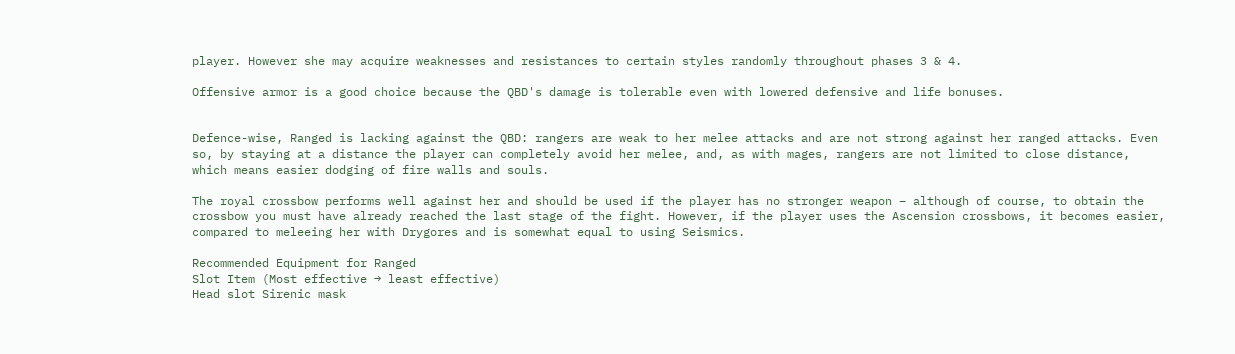player. However she may acquire weaknesses and resistances to certain styles randomly throughout phases 3 & 4.

Offensive armor is a good choice because the QBD's damage is tolerable even with lowered defensive and life bonuses.


Defence-wise, Ranged is lacking against the QBD: rangers are weak to her melee attacks and are not strong against her ranged attacks. Even so, by staying at a distance the player can completely avoid her melee, and, as with mages, rangers are not limited to close distance, which means easier dodging of fire walls and souls.

The royal crossbow performs well against her and should be used if the player has no stronger weapon – although of course, to obtain the crossbow you must have already reached the last stage of the fight. However, if the player uses the Ascension crossbows, it becomes easier, compared to meleeing her with Drygores and is somewhat equal to using Seismics.

Recommended Equipment for Ranged
Slot Item (Most effective → least effective)
Head slot Sirenic mask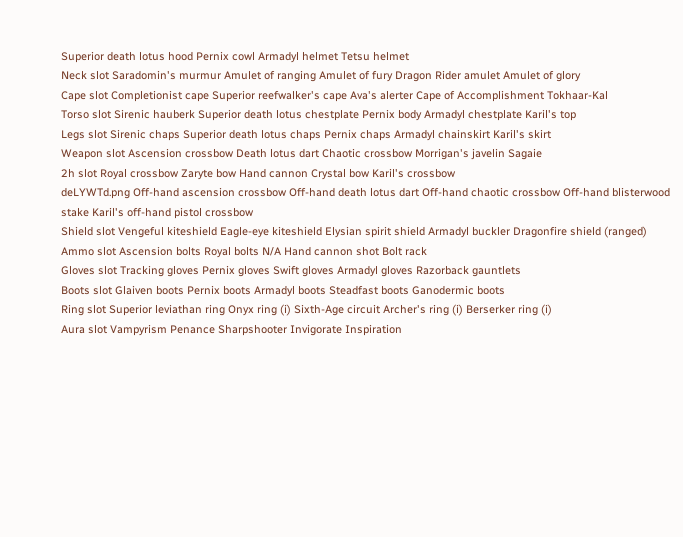Superior death lotus hood Pernix cowl Armadyl helmet Tetsu helmet
Neck slot Saradomin's murmur Amulet of ranging Amulet of fury Dragon Rider amulet Amulet of glory
Cape slot Completionist cape Superior reefwalker's cape Ava's alerter Cape of Accomplishment Tokhaar-Kal
Torso slot Sirenic hauberk Superior death lotus chestplate Pernix body Armadyl chestplate Karil's top
Legs slot Sirenic chaps Superior death lotus chaps Pernix chaps Armadyl chainskirt Karil's skirt
Weapon slot Ascension crossbow Death lotus dart Chaotic crossbow Morrigan's javelin Sagaie
2h slot Royal crossbow Zaryte bow Hand cannon Crystal bow Karil's crossbow
deLYWTd.png Off-hand ascension crossbow Off-hand death lotus dart Off-hand chaotic crossbow Off-hand blisterwood stake Karil's off-hand pistol crossbow
Shield slot Vengeful kiteshield Eagle-eye kiteshield Elysian spirit shield Armadyl buckler Dragonfire shield (ranged)
Ammo slot Ascension bolts Royal bolts N/A Hand cannon shot Bolt rack
Gloves slot Tracking gloves Pernix gloves Swift gloves Armadyl gloves Razorback gauntlets
Boots slot Glaiven boots Pernix boots Armadyl boots Steadfast boots Ganodermic boots
Ring slot Superior leviathan ring Onyx ring (i) Sixth-Age circuit Archer's ring (i) Berserker ring (i)
Aura slot Vampyrism Penance Sharpshooter Invigorate Inspiration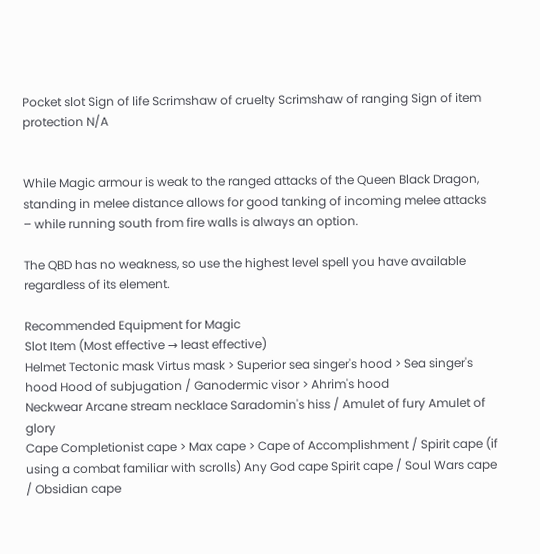Pocket slot Sign of life Scrimshaw of cruelty Scrimshaw of ranging Sign of item protection N/A


While Magic armour is weak to the ranged attacks of the Queen Black Dragon, standing in melee distance allows for good tanking of incoming melee attacks – while running south from fire walls is always an option.

The QBD has no weakness, so use the highest level spell you have available regardless of its element.

Recommended Equipment for Magic
Slot Item (Most effective → least effective)
Helmet Tectonic mask Virtus mask > Superior sea singer's hood > Sea singer's hood Hood of subjugation / Ganodermic visor > Ahrim's hood
Neckwear Arcane stream necklace Saradomin's hiss / Amulet of fury Amulet of glory
Cape Completionist cape > Max cape > Cape of Accomplishment / Spirit cape (if using a combat familiar with scrolls) Any God cape Spirit cape / Soul Wars cape / Obsidian cape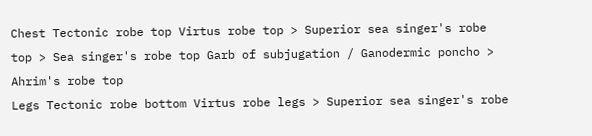Chest Tectonic robe top Virtus robe top > Superior sea singer's robe top > Sea singer's robe top Garb of subjugation / Ganodermic poncho > Ahrim's robe top
Legs Tectonic robe bottom Virtus robe legs > Superior sea singer's robe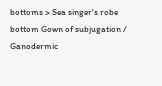bottoms > Sea singer's robe bottom Gown of subjugation / Ganodermic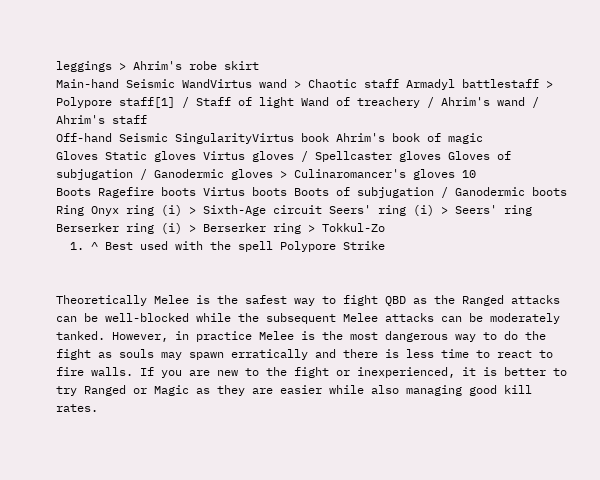leggings > Ahrim's robe skirt
Main-hand Seismic WandVirtus wand > Chaotic staff Armadyl battlestaff > Polypore staff[1] / Staff of light Wand of treachery / Ahrim's wand / Ahrim's staff
Off-hand Seismic SingularityVirtus book Ahrim's book of magic
Gloves Static gloves Virtus gloves / Spellcaster gloves Gloves of subjugation / Ganodermic gloves > Culinaromancer's gloves 10
Boots Ragefire boots Virtus boots Boots of subjugation / Ganodermic boots
Ring Onyx ring (i) > Sixth-Age circuit Seers' ring (i) > Seers' ring Berserker ring (i) > Berserker ring > Tokkul-Zo
  1. ^ Best used with the spell Polypore Strike


Theoretically Melee is the safest way to fight QBD as the Ranged attacks can be well-blocked while the subsequent Melee attacks can be moderately tanked. However, in practice Melee is the most dangerous way to do the fight as souls may spawn erratically and there is less time to react to fire walls. If you are new to the fight or inexperienced, it is better to try Ranged or Magic as they are easier while also managing good kill rates.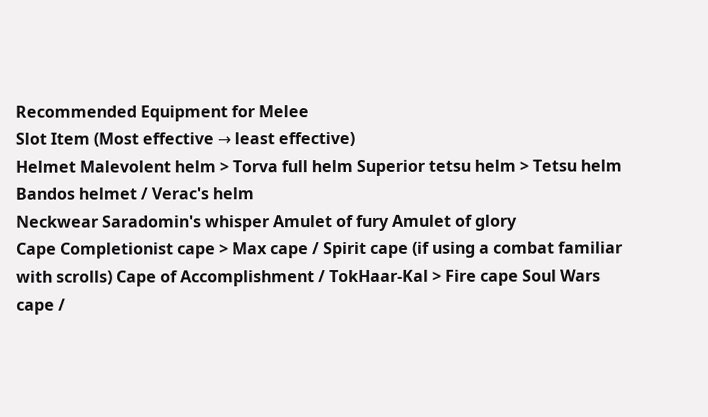Recommended Equipment for Melee
Slot Item (Most effective → least effective)
Helmet Malevolent helm > Torva full helm Superior tetsu helm > Tetsu helm Bandos helmet / Verac's helm
Neckwear Saradomin's whisper Amulet of fury Amulet of glory
Cape Completionist cape > Max cape / Spirit cape (if using a combat familiar with scrolls) Cape of Accomplishment / TokHaar-Kal > Fire cape Soul Wars cape /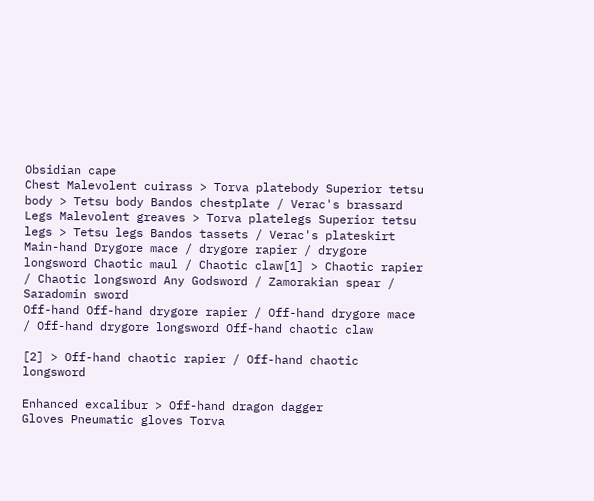Obsidian cape
Chest Malevolent cuirass > Torva platebody Superior tetsu body > Tetsu body Bandos chestplate / Verac's brassard
Legs Malevolent greaves > Torva platelegs Superior tetsu legs > Tetsu legs Bandos tassets / Verac's plateskirt
Main-hand Drygore mace / drygore rapier / drygore longsword Chaotic maul / Chaotic claw[1] > Chaotic rapier / Chaotic longsword Any Godsword / Zamorakian spear / Saradomin sword
Off-hand Off-hand drygore rapier / Off-hand drygore mace / Off-hand drygore longsword Off-hand chaotic claw

[2] > Off-hand chaotic rapier / Off-hand chaotic longsword

Enhanced excalibur > Off-hand dragon dagger
Gloves Pneumatic gloves Torva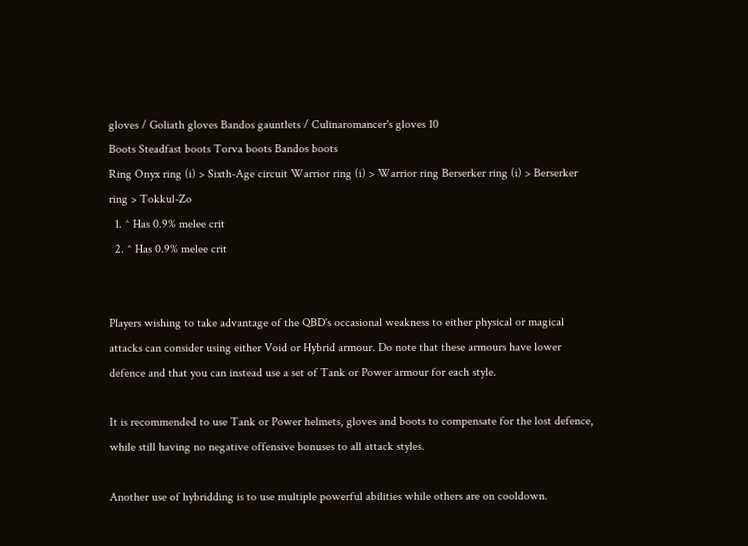gloves / Goliath gloves Bandos gauntlets / Culinaromancer's gloves 10
Boots Steadfast boots Torva boots Bandos boots
Ring Onyx ring (i) > Sixth-Age circuit Warrior ring (i) > Warrior ring Berserker ring (i) > Berserker ring > Tokkul-Zo
  1. ^ Has 0.9% melee crit
  2. ^ Has 0.9% melee crit


Players wishing to take advantage of the QBD's occasional weakness to either physical or magical attacks can consider using either Void or Hybrid armour. Do note that these armours have lower defence and that you can instead use a set of Tank or Power armour for each style.

It is recommended to use Tank or Power helmets, gloves and boots to compensate for the lost defence, while still having no negative offensive bonuses to all attack styles.

Another use of hybridding is to use multiple powerful abilities while others are on cooldown.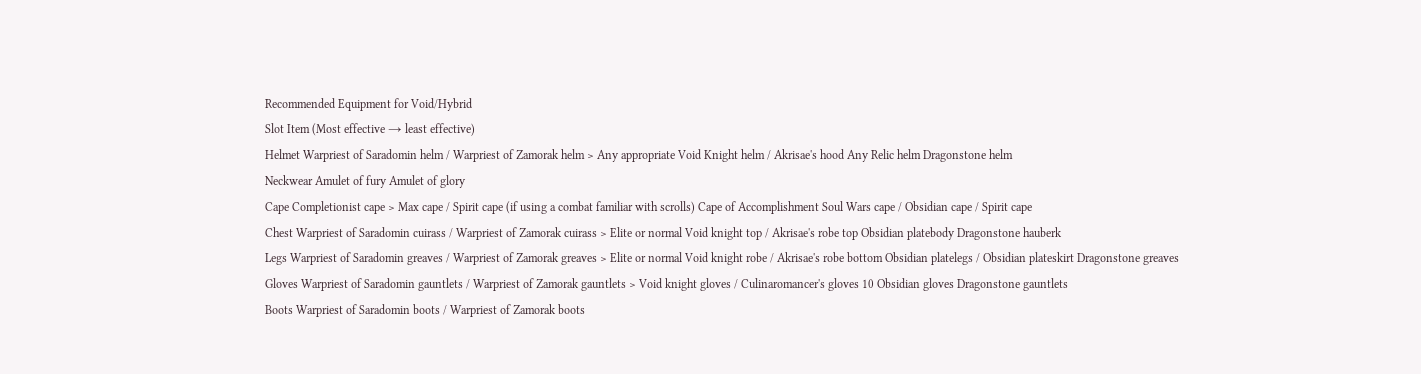Recommended Equipment for Void/Hybrid
Slot Item (Most effective → least effective)
Helmet Warpriest of Saradomin helm / Warpriest of Zamorak helm > Any appropriate Void Knight helm / Akrisae's hood Any Relic helm Dragonstone helm
Neckwear Amulet of fury Amulet of glory
Cape Completionist cape > Max cape / Spirit cape (if using a combat familiar with scrolls) Cape of Accomplishment Soul Wars cape / Obsidian cape / Spirit cape
Chest Warpriest of Saradomin cuirass / Warpriest of Zamorak cuirass > Elite or normal Void knight top / Akrisae's robe top Obsidian platebody Dragonstone hauberk
Legs Warpriest of Saradomin greaves / Warpriest of Zamorak greaves > Elite or normal Void knight robe / Akrisae's robe bottom Obsidian platelegs / Obsidian plateskirt Dragonstone greaves
Gloves Warpriest of Saradomin gauntlets / Warpriest of Zamorak gauntlets > Void knight gloves / Culinaromancer's gloves 10 Obsidian gloves Dragonstone gauntlets
Boots Warpriest of Saradomin boots / Warpriest of Zamorak boots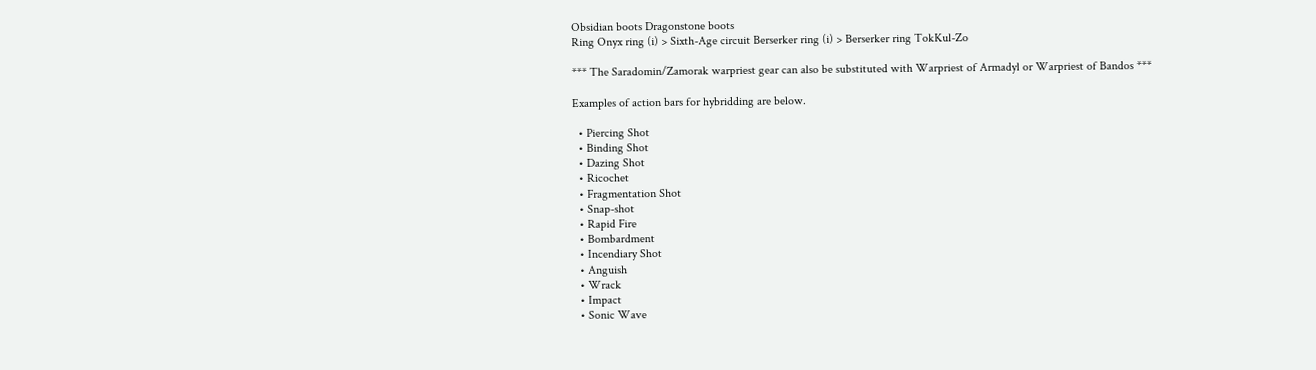Obsidian boots Dragonstone boots
Ring Onyx ring (i) > Sixth-Age circuit Berserker ring (i) > Berserker ring TokKul-Zo

*** The Saradomin/Zamorak warpriest gear can also be substituted with Warpriest of Armadyl or Warpriest of Bandos ***

Examples of action bars for hybridding are below.

  • Piercing Shot
  • Binding Shot
  • Dazing Shot
  • Ricochet
  • Fragmentation Shot
  • Snap-shot
  • Rapid Fire
  • Bombardment
  • Incendiary Shot
  • Anguish
  • Wrack
  • Impact
  • Sonic Wave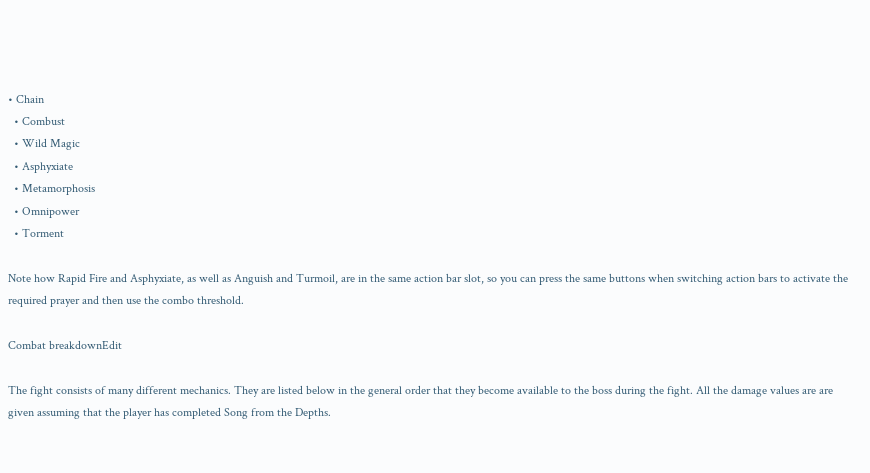• Chain
  • Combust
  • Wild Magic
  • Asphyxiate
  • Metamorphosis
  • Omnipower
  • Torment

Note how Rapid Fire and Asphyxiate, as well as Anguish and Turmoil, are in the same action bar slot, so you can press the same buttons when switching action bars to activate the required prayer and then use the combo threshold.

Combat breakdownEdit

The fight consists of many different mechanics. They are listed below in the general order that they become available to the boss during the fight. All the damage values are are given assuming that the player has completed Song from the Depths.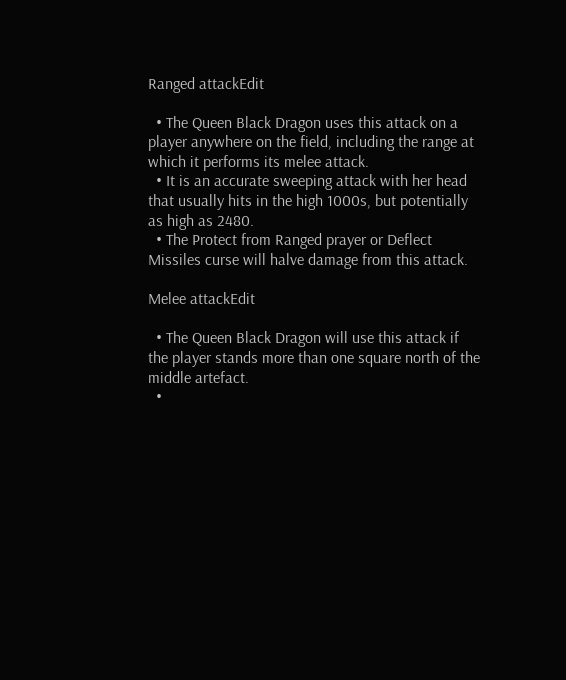Ranged attackEdit

  • The Queen Black Dragon uses this attack on a player anywhere on the field, including the range at which it performs its melee attack.
  • It is an accurate sweeping attack with her head that usually hits in the high 1000s, but potentially as high as 2480.
  • The Protect from Ranged prayer or Deflect Missiles curse will halve damage from this attack.

Melee attackEdit

  • The Queen Black Dragon will use this attack if the player stands more than one square north of the middle artefact.
  •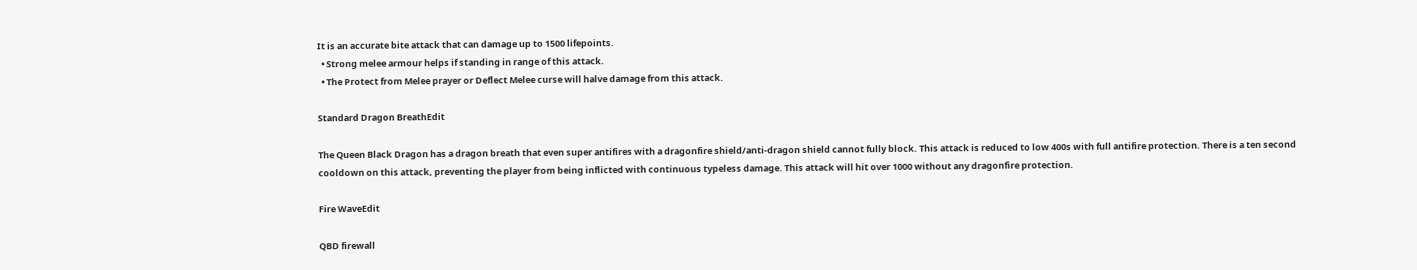It is an accurate bite attack that can damage up to 1500 lifepoints.
  • Strong melee armour helps if standing in range of this attack.
  • The Protect from Melee prayer or Deflect Melee curse will halve damage from this attack.

Standard Dragon BreathEdit

The Queen Black Dragon has a dragon breath that even super antifires with a dragonfire shield/anti-dragon shield cannot fully block. This attack is reduced to low 400s with full antifire protection. There is a ten second cooldown on this attack, preventing the player from being inflicted with continuous typeless damage. This attack will hit over 1000 without any dragonfire protection.

Fire WaveEdit

QBD firewall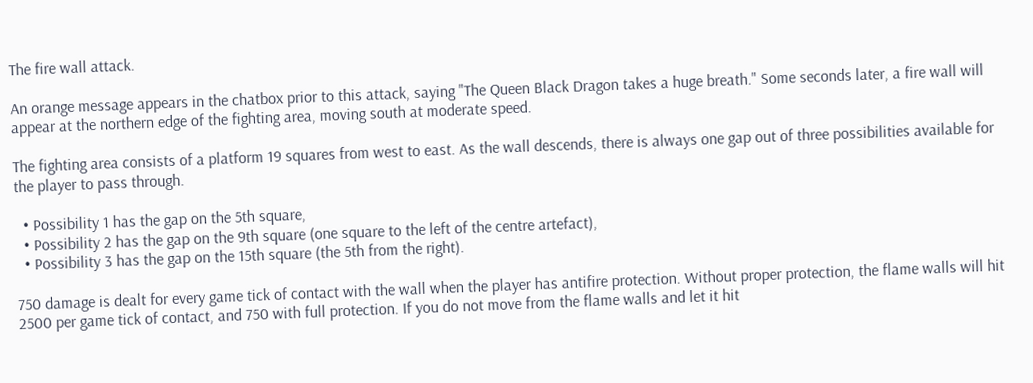The fire wall attack.

An orange message appears in the chatbox prior to this attack, saying "The Queen Black Dragon takes a huge breath." Some seconds later, a fire wall will appear at the northern edge of the fighting area, moving south at moderate speed.

The fighting area consists of a platform 19 squares from west to east. As the wall descends, there is always one gap out of three possibilities available for the player to pass through.

  • Possibility 1 has the gap on the 5th square,
  • Possibility 2 has the gap on the 9th square (one square to the left of the centre artefact),
  • Possibility 3 has the gap on the 15th square (the 5th from the right).

750 damage is dealt for every game tick of contact with the wall when the player has antifire protection. Without proper protection, the flame walls will hit 2500 per game tick of contact, and 750 with full protection. If you do not move from the flame walls and let it hit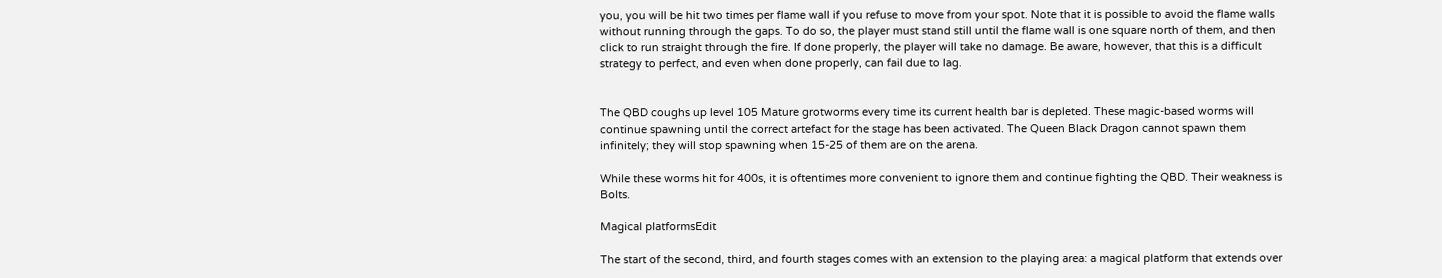you, you will be hit two times per flame wall if you refuse to move from your spot. Note that it is possible to avoid the flame walls without running through the gaps. To do so, the player must stand still until the flame wall is one square north of them, and then click to run straight through the fire. If done properly, the player will take no damage. Be aware, however, that this is a difficult strategy to perfect, and even when done properly, can fail due to lag.


The QBD coughs up level 105 Mature grotworms every time its current health bar is depleted. These magic-based worms will continue spawning until the correct artefact for the stage has been activated. The Queen Black Dragon cannot spawn them infinitely; they will stop spawning when 15-25 of them are on the arena.

While these worms hit for 400s, it is oftentimes more convenient to ignore them and continue fighting the QBD. Their weakness is Bolts.

Magical platformsEdit

The start of the second, third, and fourth stages comes with an extension to the playing area: a magical platform that extends over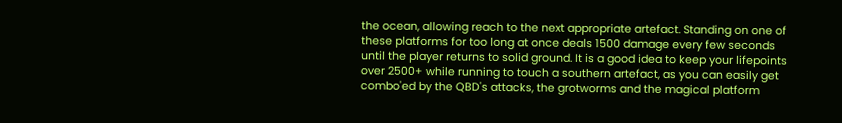the ocean, allowing reach to the next appropriate artefact. Standing on one of these platforms for too long at once deals 1500 damage every few seconds until the player returns to solid ground. It is a good idea to keep your lifepoints over 2500+ while running to touch a southern artefact, as you can easily get combo'ed by the QBD's attacks, the grotworms and the magical platform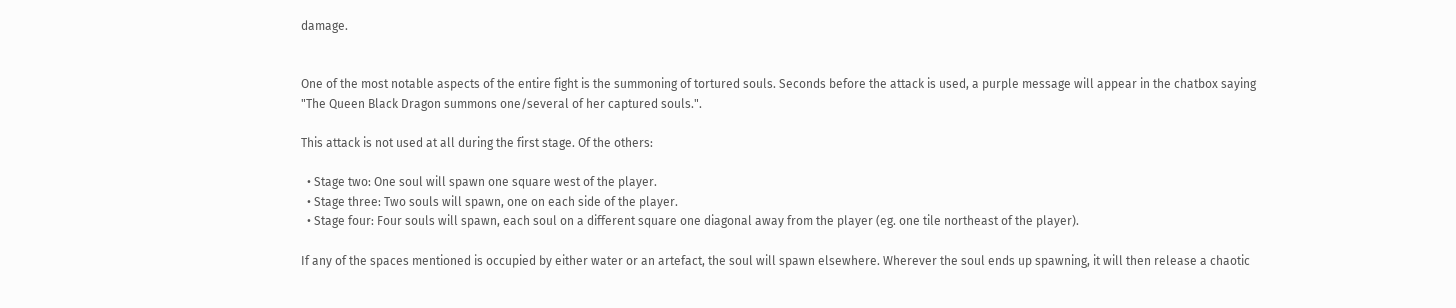damage.


One of the most notable aspects of the entire fight is the summoning of tortured souls. Seconds before the attack is used, a purple message will appear in the chatbox saying "The Queen Black Dragon summons one/several of her captured souls.".

This attack is not used at all during the first stage. Of the others:

  • Stage two: One soul will spawn one square west of the player.
  • Stage three: Two souls will spawn, one on each side of the player.
  • Stage four: Four souls will spawn, each soul on a different square one diagonal away from the player (eg. one tile northeast of the player).

If any of the spaces mentioned is occupied by either water or an artefact, the soul will spawn elsewhere. Wherever the soul ends up spawning, it will then release a chaotic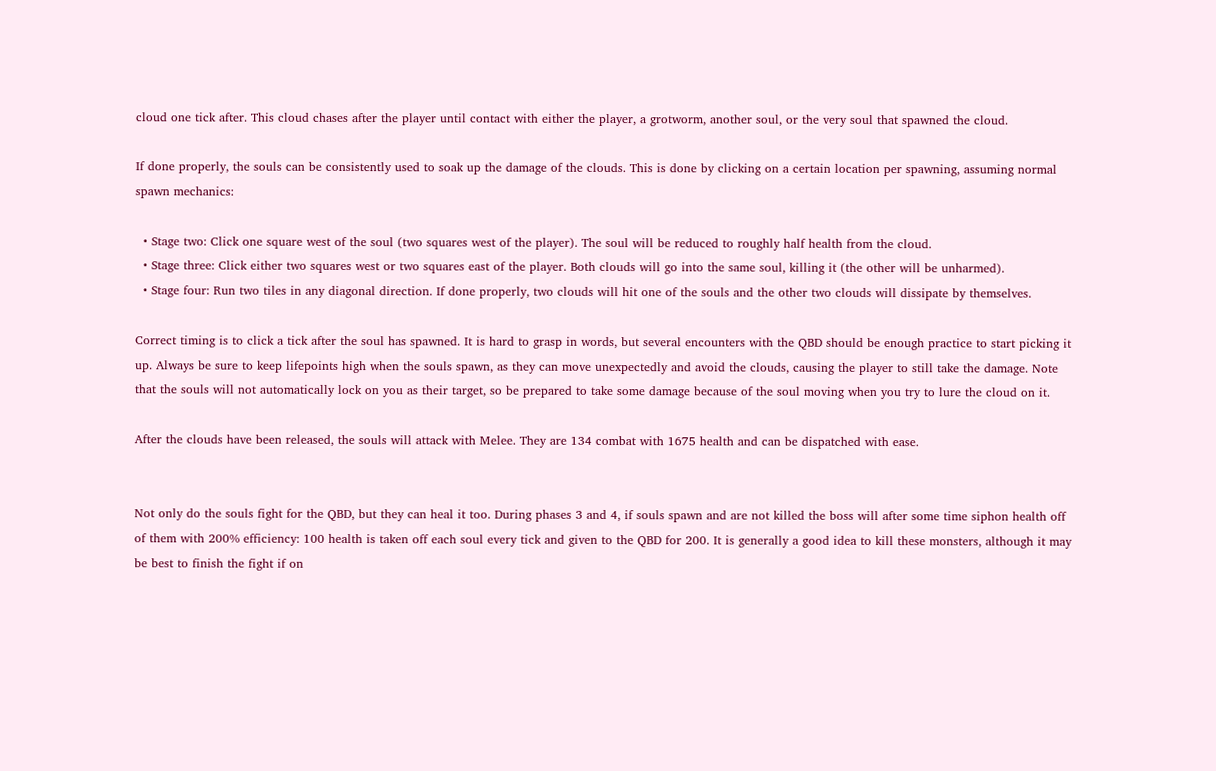cloud one tick after. This cloud chases after the player until contact with either the player, a grotworm, another soul, or the very soul that spawned the cloud.

If done properly, the souls can be consistently used to soak up the damage of the clouds. This is done by clicking on a certain location per spawning, assuming normal spawn mechanics:

  • Stage two: Click one square west of the soul (two squares west of the player). The soul will be reduced to roughly half health from the cloud.
  • Stage three: Click either two squares west or two squares east of the player. Both clouds will go into the same soul, killing it (the other will be unharmed).
  • Stage four: Run two tiles in any diagonal direction. If done properly, two clouds will hit one of the souls and the other two clouds will dissipate by themselves.

Correct timing is to click a tick after the soul has spawned. It is hard to grasp in words, but several encounters with the QBD should be enough practice to start picking it up. Always be sure to keep lifepoints high when the souls spawn, as they can move unexpectedly and avoid the clouds, causing the player to still take the damage. Note that the souls will not automatically lock on you as their target, so be prepared to take some damage because of the soul moving when you try to lure the cloud on it.

After the clouds have been released, the souls will attack with Melee. They are 134 combat with 1675 health and can be dispatched with ease.


Not only do the souls fight for the QBD, but they can heal it too. During phases 3 and 4, if souls spawn and are not killed the boss will after some time siphon health off of them with 200% efficiency: 100 health is taken off each soul every tick and given to the QBD for 200. It is generally a good idea to kill these monsters, although it may be best to finish the fight if on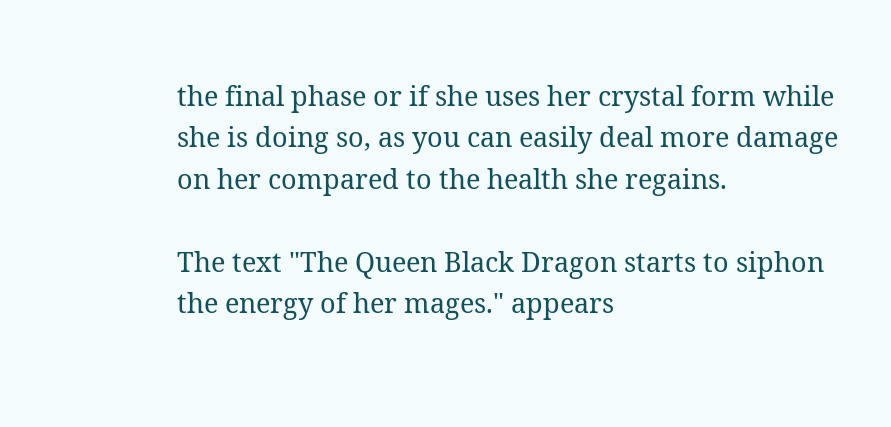the final phase or if she uses her crystal form while she is doing so, as you can easily deal more damage on her compared to the health she regains.

The text "The Queen Black Dragon starts to siphon the energy of her mages." appears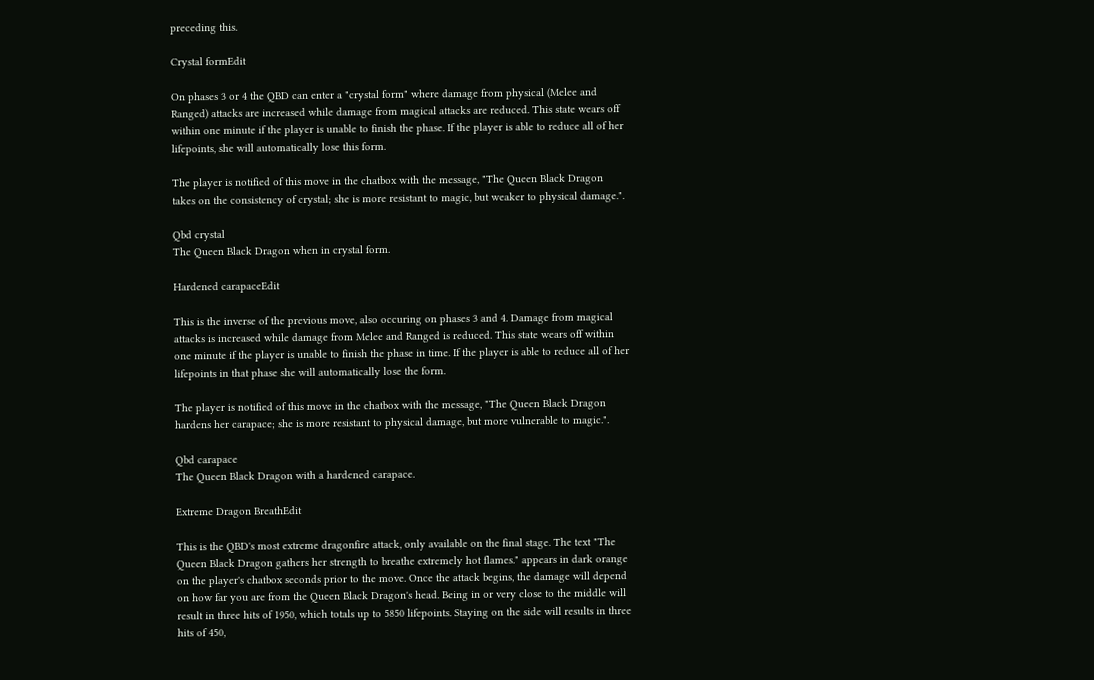preceding this.

Crystal formEdit

On phases 3 or 4 the QBD can enter a "crystal form" where damage from physical (Melee and Ranged) attacks are increased while damage from magical attacks are reduced. This state wears off within one minute if the player is unable to finish the phase. If the player is able to reduce all of her lifepoints, she will automatically lose this form.

The player is notified of this move in the chatbox with the message, "The Queen Black Dragon takes on the consistency of crystal; she is more resistant to magic, but weaker to physical damage.".

Qbd crystal
The Queen Black Dragon when in crystal form.

Hardened carapaceEdit

This is the inverse of the previous move, also occuring on phases 3 and 4. Damage from magical attacks is increased while damage from Melee and Ranged is reduced. This state wears off within one minute if the player is unable to finish the phase in time. If the player is able to reduce all of her lifepoints in that phase she will automatically lose the form.

The player is notified of this move in the chatbox with the message, "The Queen Black Dragon hardens her carapace; she is more resistant to physical damage, but more vulnerable to magic.".

Qbd carapace
The Queen Black Dragon with a hardened carapace.

Extreme Dragon BreathEdit

This is the QBD's most extreme dragonfire attack, only available on the final stage. The text "The Queen Black Dragon gathers her strength to breathe extremely hot flames." appears in dark orange on the player's chatbox seconds prior to the move. Once the attack begins, the damage will depend on how far you are from the Queen Black Dragon's head. Being in or very close to the middle will result in three hits of 1950, which totals up to 5850 lifepoints. Staying on the side will results in three hits of 450,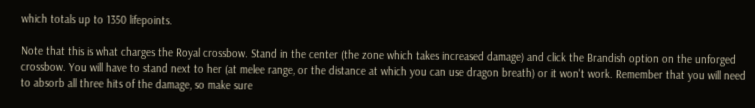which totals up to 1350 lifepoints.

Note that this is what charges the Royal crossbow. Stand in the center (the zone which takes increased damage) and click the Brandish option on the unforged crossbow. You will have to stand next to her (at melee range, or the distance at which you can use dragon breath) or it won't work. Remember that you will need to absorb all three hits of the damage, so make sure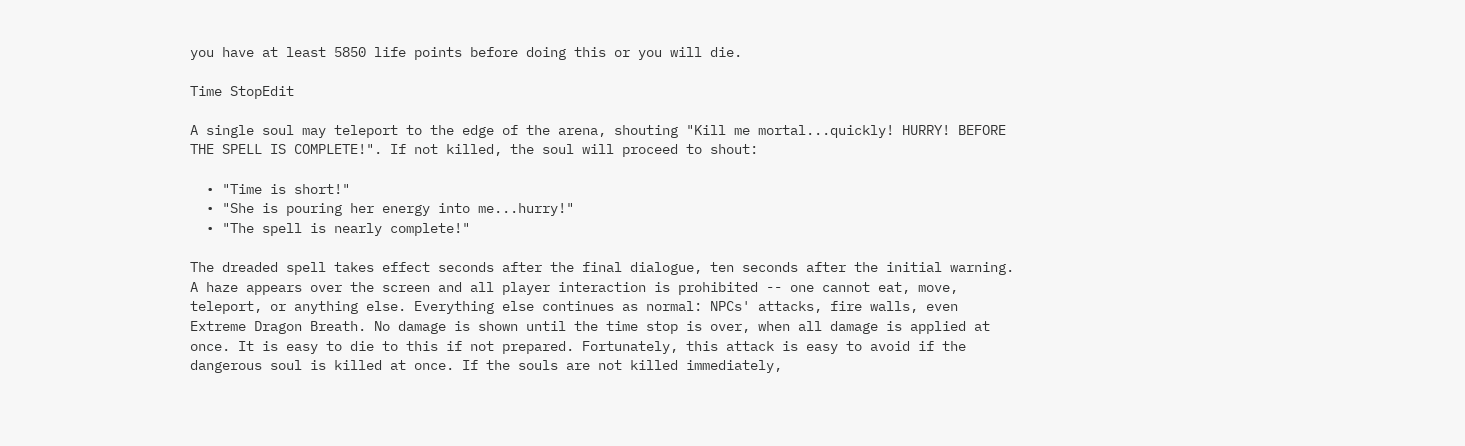you have at least 5850 life points before doing this or you will die.

Time StopEdit

A single soul may teleport to the edge of the arena, shouting "Kill me mortal...quickly! HURRY! BEFORE THE SPELL IS COMPLETE!". If not killed, the soul will proceed to shout:

  • "Time is short!"
  • "She is pouring her energy into me...hurry!"
  • "The spell is nearly complete!"

The dreaded spell takes effect seconds after the final dialogue, ten seconds after the initial warning. A haze appears over the screen and all player interaction is prohibited -- one cannot eat, move, teleport, or anything else. Everything else continues as normal: NPCs' attacks, fire walls, even Extreme Dragon Breath. No damage is shown until the time stop is over, when all damage is applied at once. It is easy to die to this if not prepared. Fortunately, this attack is easy to avoid if the dangerous soul is killed at once. If the souls are not killed immediately,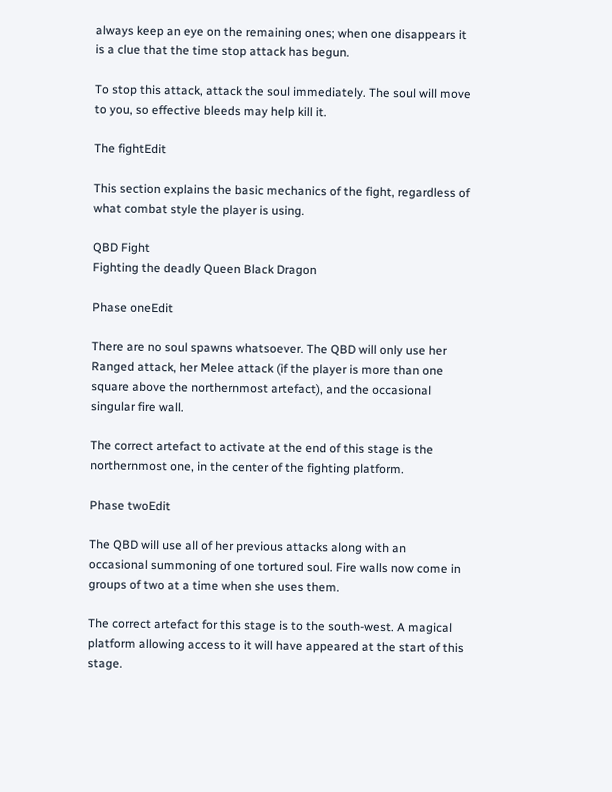always keep an eye on the remaining ones; when one disappears it is a clue that the time stop attack has begun.

To stop this attack, attack the soul immediately. The soul will move to you, so effective bleeds may help kill it.

The fightEdit

This section explains the basic mechanics of the fight, regardless of what combat style the player is using.

QBD Fight
Fighting the deadly Queen Black Dragon

Phase oneEdit

There are no soul spawns whatsoever. The QBD will only use her Ranged attack, her Melee attack (if the player is more than one square above the northernmost artefact), and the occasional singular fire wall.

The correct artefact to activate at the end of this stage is the northernmost one, in the center of the fighting platform.

Phase twoEdit

The QBD will use all of her previous attacks along with an occasional summoning of one tortured soul. Fire walls now come in groups of two at a time when she uses them.

The correct artefact for this stage is to the south-west. A magical platform allowing access to it will have appeared at the start of this stage.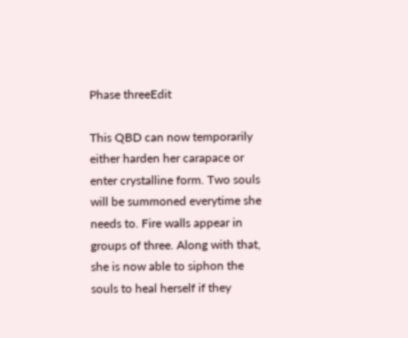Phase threeEdit

This QBD can now temporarily either harden her carapace or enter crystalline form. Two souls will be summoned everytime she needs to. Fire walls appear in groups of three. Along with that, she is now able to siphon the souls to heal herself if they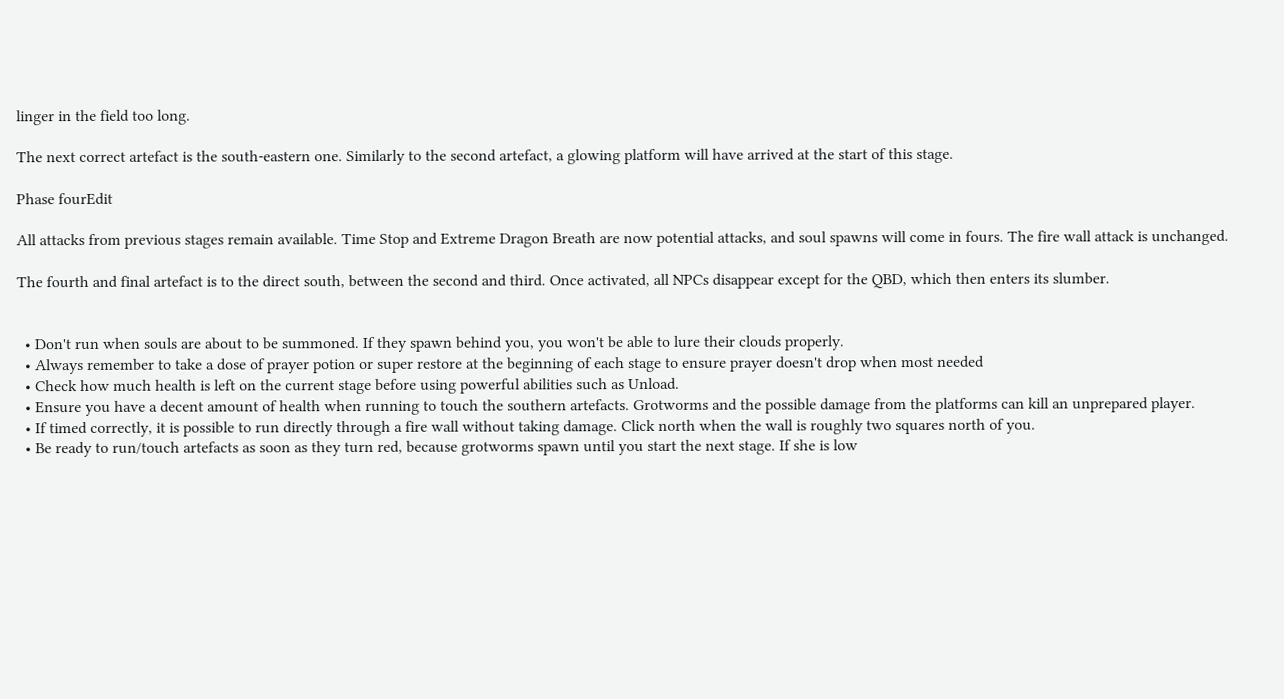linger in the field too long.

The next correct artefact is the south-eastern one. Similarly to the second artefact, a glowing platform will have arrived at the start of this stage.

Phase fourEdit

All attacks from previous stages remain available. Time Stop and Extreme Dragon Breath are now potential attacks, and soul spawns will come in fours. The fire wall attack is unchanged.

The fourth and final artefact is to the direct south, between the second and third. Once activated, all NPCs disappear except for the QBD, which then enters its slumber.


  • Don't run when souls are about to be summoned. If they spawn behind you, you won't be able to lure their clouds properly.
  • Always remember to take a dose of prayer potion or super restore at the beginning of each stage to ensure prayer doesn't drop when most needed
  • Check how much health is left on the current stage before using powerful abilities such as Unload.
  • Ensure you have a decent amount of health when running to touch the southern artefacts. Grotworms and the possible damage from the platforms can kill an unprepared player.
  • If timed correctly, it is possible to run directly through a fire wall without taking damage. Click north when the wall is roughly two squares north of you.
  • Be ready to run/touch artefacts as soon as they turn red, because grotworms spawn until you start the next stage. If she is low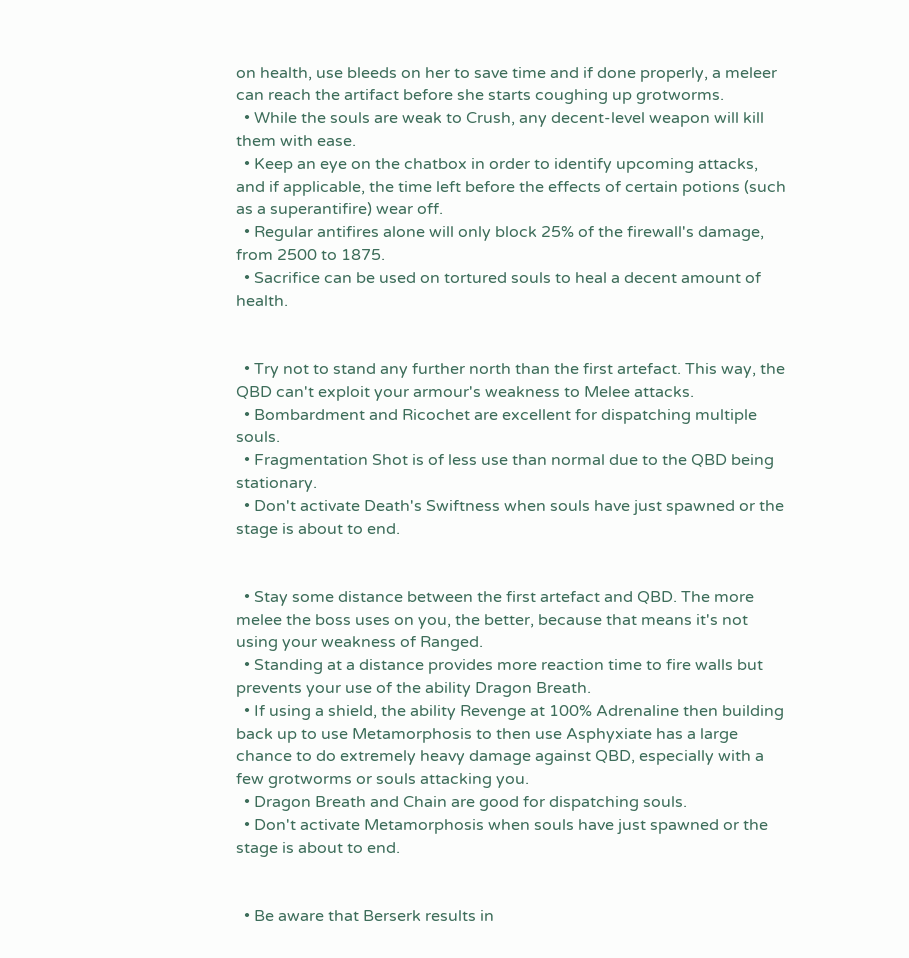on health, use bleeds on her to save time and if done properly, a meleer can reach the artifact before she starts coughing up grotworms.
  • While the souls are weak to Crush, any decent-level weapon will kill them with ease.
  • Keep an eye on the chatbox in order to identify upcoming attacks, and if applicable, the time left before the effects of certain potions (such as a superantifire) wear off.
  • Regular antifires alone will only block 25% of the firewall's damage, from 2500 to 1875.
  • Sacrifice can be used on tortured souls to heal a decent amount of health.


  • Try not to stand any further north than the first artefact. This way, the QBD can't exploit your armour's weakness to Melee attacks.
  • Bombardment and Ricochet are excellent for dispatching multiple souls.
  • Fragmentation Shot is of less use than normal due to the QBD being stationary.
  • Don't activate Death's Swiftness when souls have just spawned or the stage is about to end.


  • Stay some distance between the first artefact and QBD. The more melee the boss uses on you, the better, because that means it's not using your weakness of Ranged.
  • Standing at a distance provides more reaction time to fire walls but prevents your use of the ability Dragon Breath.
  • If using a shield, the ability Revenge at 100% Adrenaline then building back up to use Metamorphosis to then use Asphyxiate has a large chance to do extremely heavy damage against QBD, especially with a few grotworms or souls attacking you.
  • Dragon Breath and Chain are good for dispatching souls.
  • Don't activate Metamorphosis when souls have just spawned or the stage is about to end.


  • Be aware that Berserk results in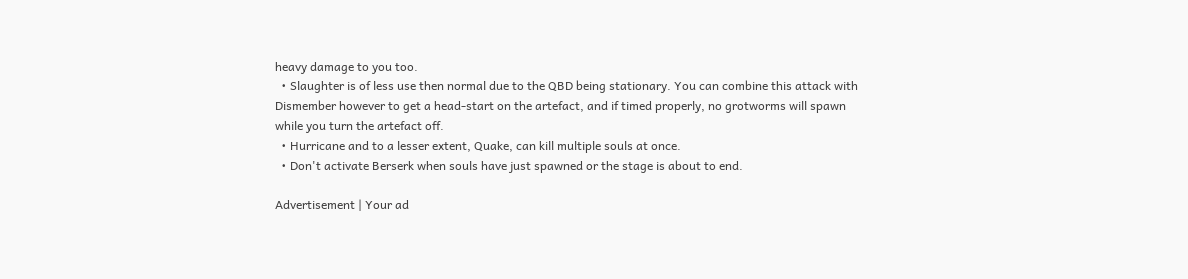heavy damage to you too.
  • Slaughter is of less use then normal due to the QBD being stationary. You can combine this attack with Dismember however to get a head-start on the artefact, and if timed properly, no grotworms will spawn while you turn the artefact off.
  • Hurricane and to a lesser extent, Quake, can kill multiple souls at once.
  • Don't activate Berserk when souls have just spawned or the stage is about to end.

Advertisement | Your ad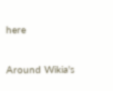here

Around Wikia's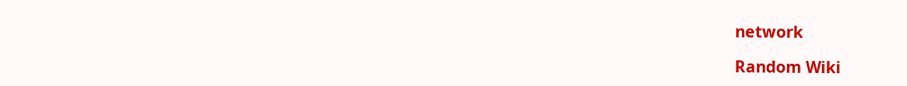network

Random Wiki